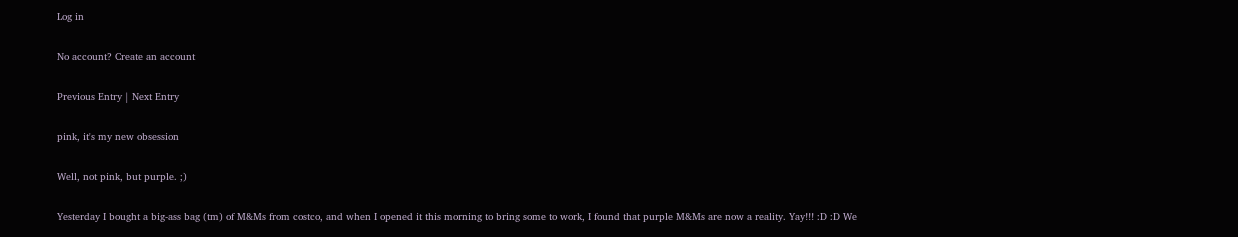Log in

No account? Create an account

Previous Entry | Next Entry

pink, it's my new obsession

Well, not pink, but purple. ;)

Yesterday I bought a big-ass bag (tm) of M&Ms from costco, and when I opened it this morning to bring some to work, I found that purple M&Ms are now a reality. Yay!!! :D :D We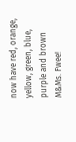now have red, orange, yellow, green, blue, purple and brown M&Ms. Fwee!